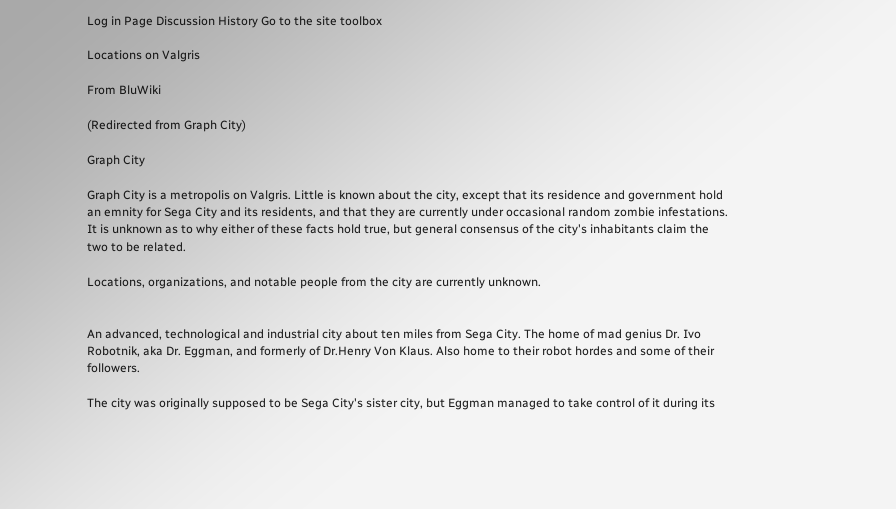Log in Page Discussion History Go to the site toolbox

Locations on Valgris

From BluWiki

(Redirected from Graph City)

Graph City

Graph City is a metropolis on Valgris. Little is known about the city, except that its residence and government hold an emnity for Sega City and its residents, and that they are currently under occasional random zombie infestations. It is unknown as to why either of these facts hold true, but general consensus of the city's inhabitants claim the two to be related.

Locations, organizations, and notable people from the city are currently unknown.


An advanced, technological and industrial city about ten miles from Sega City. The home of mad genius Dr. Ivo Robotnik, aka Dr. Eggman, and formerly of Dr.Henry Von Klaus. Also home to their robot hordes and some of their followers.

The city was originally supposed to be Sega City's sister city, but Eggman managed to take control of it during its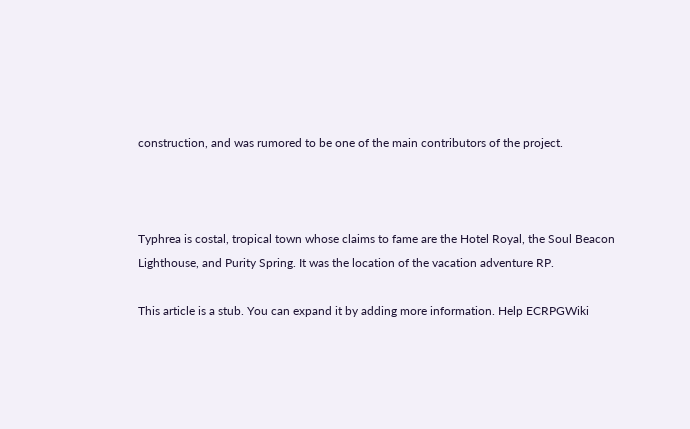construction, and was rumored to be one of the main contributors of the project.



Typhrea is costal, tropical town whose claims to fame are the Hotel Royal, the Soul Beacon Lighthouse, and Purity Spring. It was the location of the vacation adventure RP.

This article is a stub. You can expand it by adding more information. Help ECRPGWiki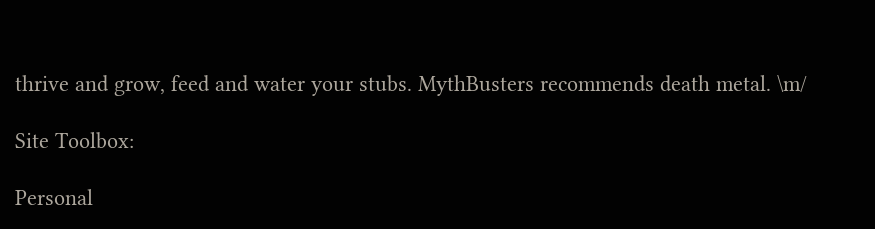thrive and grow, feed and water your stubs. MythBusters recommends death metal. \m/

Site Toolbox:

Personal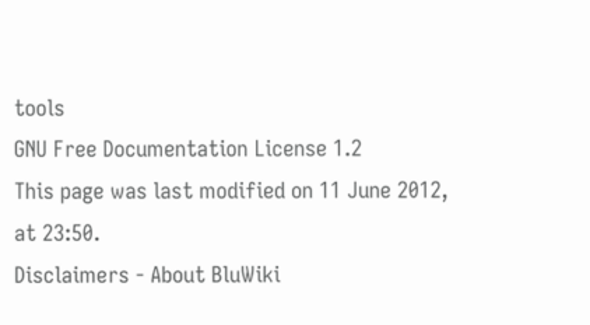tools
GNU Free Documentation License 1.2
This page was last modified on 11 June 2012, at 23:50.
Disclaimers - About BluWiki